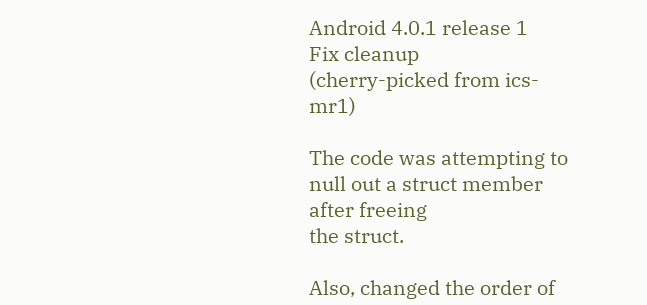Android 4.0.1 release 1
Fix cleanup
(cherry-picked from ics-mr1)

The code was attempting to null out a struct member after freeing
the struct.

Also, changed the order of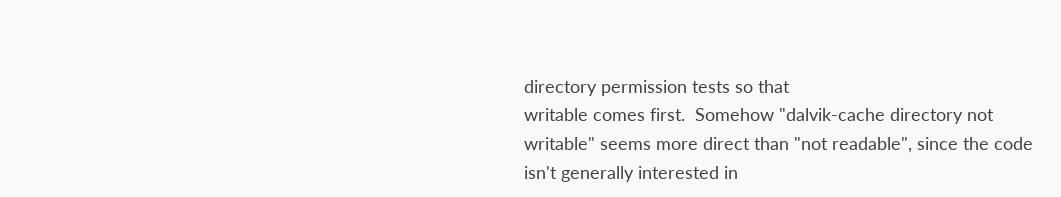directory permission tests so that
writable comes first.  Somehow "dalvik-cache directory not
writable" seems more direct than "not readable", since the code
isn't generally interested in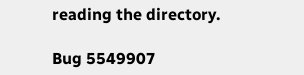reading the directory.

Bug 5549907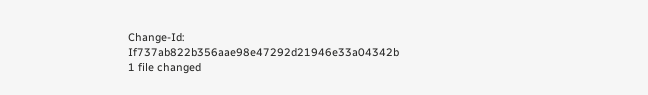Change-Id: If737ab822b356aae98e47292d21946e33a04342b
1 file changed